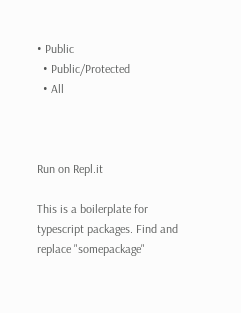• Public
  • Public/Protected
  • All



Run on Repl.it

This is a boilerplate for typescript packages. Find and replace "somepackage"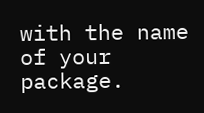with the name of your package.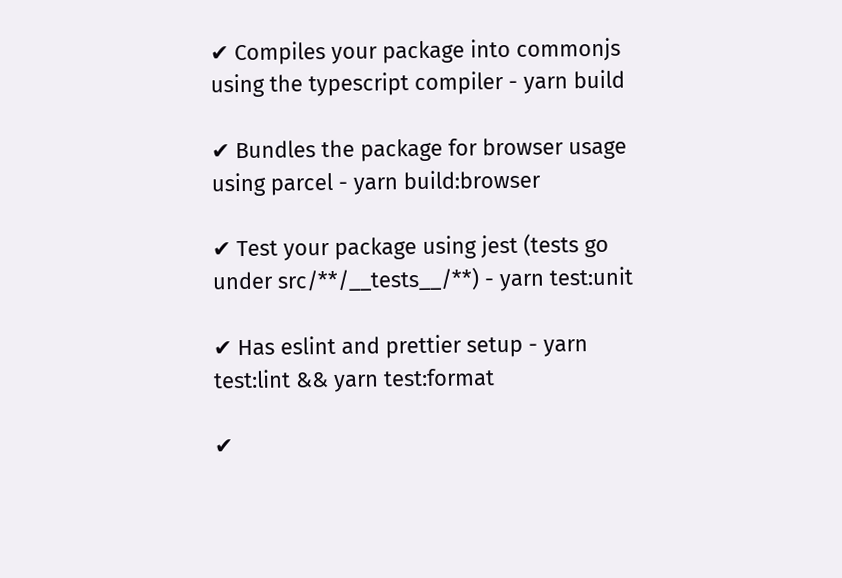✔ Compiles your package into commonjs using the typescript compiler - yarn build

✔ Bundles the package for browser usage using parcel - yarn build:browser

✔ Test your package using jest (tests go under src/**/__tests__/**) - yarn test:unit

✔ Has eslint and prettier setup - yarn test:lint && yarn test:format

✔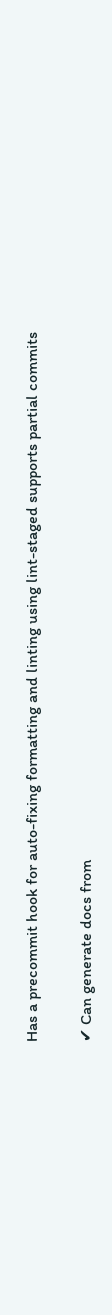Has a precommit hook for auto-fixing formatting and linting using lint-staged supports partial commits

✔ Can generate docs from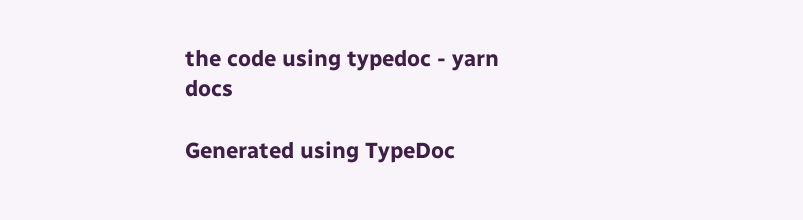the code using typedoc - yarn docs

Generated using TypeDoc